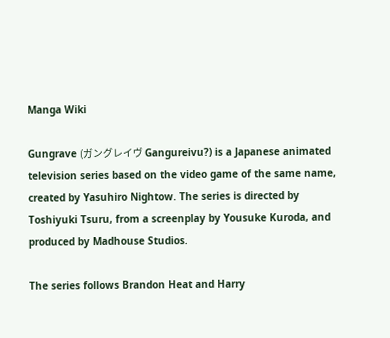Manga Wiki

Gungrave (ガングレイヴ Gangureivu?) is a Japanese animated television series based on the video game of the same name, created by Yasuhiro Nightow. The series is directed by Toshiyuki Tsuru, from a screenplay by Yousuke Kuroda, and produced by Madhouse Studios.

The series follows Brandon Heat and Harry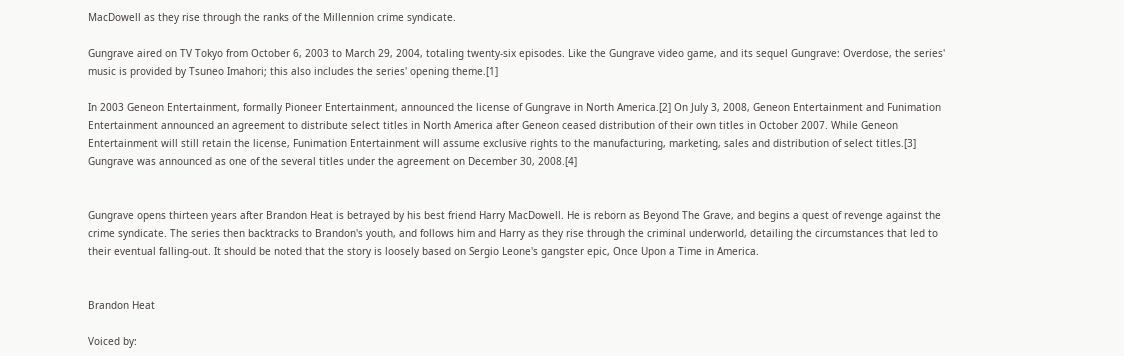MacDowell as they rise through the ranks of the Millennion crime syndicate.

Gungrave aired on TV Tokyo from October 6, 2003 to March 29, 2004, totaling twenty-six episodes. Like the Gungrave video game, and its sequel Gungrave: Overdose, the series' music is provided by Tsuneo Imahori; this also includes the series' opening theme.[1]

In 2003 Geneon Entertainment, formally Pioneer Entertainment, announced the license of Gungrave in North America.[2] On July 3, 2008, Geneon Entertainment and Funimation Entertainment announced an agreement to distribute select titles in North America after Geneon ceased distribution of their own titles in October 2007. While Geneon Entertainment will still retain the license, Funimation Entertainment will assume exclusive rights to the manufacturing, marketing, sales and distribution of select titles.[3] Gungrave was announced as one of the several titles under the agreement on December 30, 2008.[4]


Gungrave opens thirteen years after Brandon Heat is betrayed by his best friend Harry MacDowell. He is reborn as Beyond The Grave, and begins a quest of revenge against the crime syndicate. The series then backtracks to Brandon's youth, and follows him and Harry as they rise through the criminal underworld, detailing the circumstances that led to their eventual falling-out. It should be noted that the story is loosely based on Sergio Leone's gangster epic, Once Upon a Time in America.


Brandon Heat

Voiced by: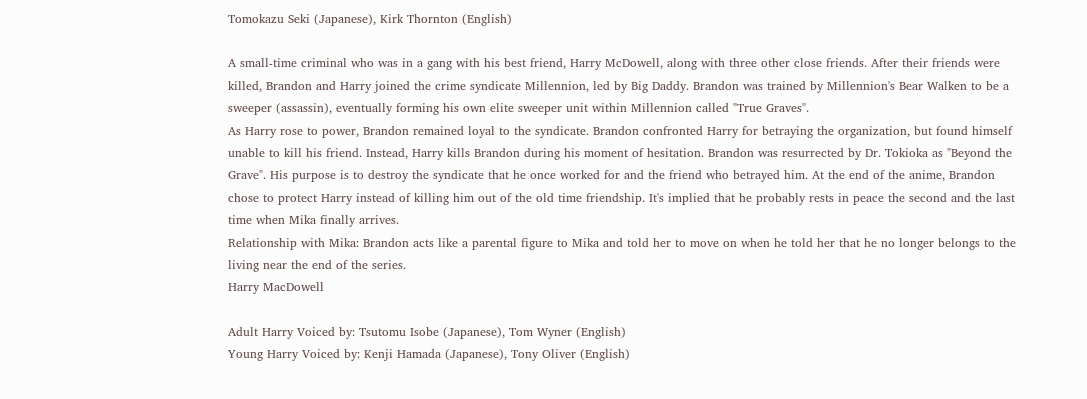Tomokazu Seki (Japanese), Kirk Thornton (English)

A small-time criminal who was in a gang with his best friend, Harry McDowell, along with three other close friends. After their friends were killed, Brandon and Harry joined the crime syndicate Millennion, led by Big Daddy. Brandon was trained by Millennion's Bear Walken to be a sweeper (assassin), eventually forming his own elite sweeper unit within Millennion called "True Graves".
As Harry rose to power, Brandon remained loyal to the syndicate. Brandon confronted Harry for betraying the organization, but found himself unable to kill his friend. Instead, Harry kills Brandon during his moment of hesitation. Brandon was resurrected by Dr. Tokioka as "Beyond the Grave". His purpose is to destroy the syndicate that he once worked for and the friend who betrayed him. At the end of the anime, Brandon chose to protect Harry instead of killing him out of the old time friendship. It's implied that he probably rests in peace the second and the last time when Mika finally arrives.
Relationship with Mika: Brandon acts like a parental figure to Mika and told her to move on when he told her that he no longer belongs to the living near the end of the series.
Harry MacDowell

Adult Harry Voiced by: Tsutomu Isobe (Japanese), Tom Wyner (English)
Young Harry Voiced by: Kenji Hamada (Japanese), Tony Oliver (English)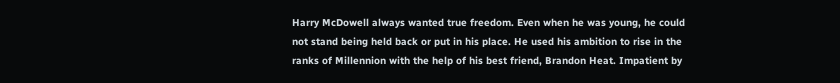Harry McDowell always wanted true freedom. Even when he was young, he could not stand being held back or put in his place. He used his ambition to rise in the ranks of Millennion with the help of his best friend, Brandon Heat. Impatient by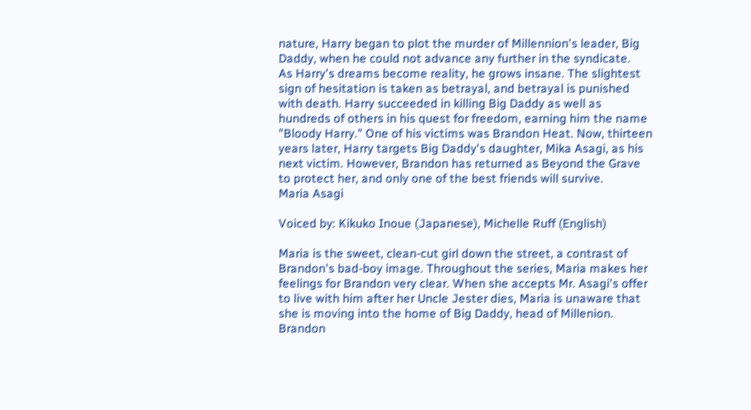nature, Harry began to plot the murder of Millennion's leader, Big Daddy, when he could not advance any further in the syndicate.
As Harry's dreams become reality, he grows insane. The slightest sign of hesitation is taken as betrayal, and betrayal is punished with death. Harry succeeded in killing Big Daddy as well as hundreds of others in his quest for freedom, earning him the name "Bloody Harry." One of his victims was Brandon Heat. Now, thirteen years later, Harry targets Big Daddy's daughter, Mika Asagi, as his next victim. However, Brandon has returned as Beyond the Grave to protect her, and only one of the best friends will survive.
Maria Asagi

Voiced by: Kikuko Inoue (Japanese), Michelle Ruff (English)

Maria is the sweet, clean-cut girl down the street, a contrast of Brandon's bad-boy image. Throughout the series, Maria makes her feelings for Brandon very clear. When she accepts Mr. Asagi's offer to live with him after her Uncle Jester dies, Maria is unaware that she is moving into the home of Big Daddy, head of Millenion. Brandon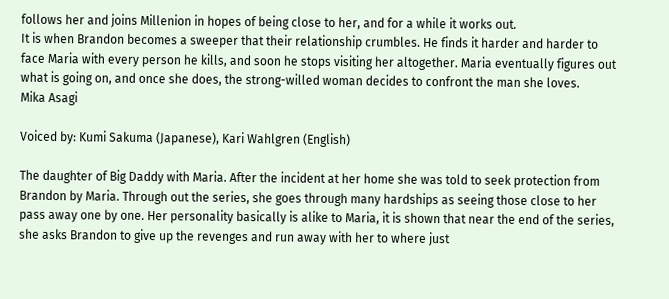follows her and joins Millenion in hopes of being close to her, and for a while it works out.
It is when Brandon becomes a sweeper that their relationship crumbles. He finds it harder and harder to face Maria with every person he kills, and soon he stops visiting her altogether. Maria eventually figures out what is going on, and once she does, the strong-willed woman decides to confront the man she loves.
Mika Asagi

Voiced by: Kumi Sakuma (Japanese), Kari Wahlgren (English)

The daughter of Big Daddy with Maria. After the incident at her home she was told to seek protection from Brandon by Maria. Through out the series, she goes through many hardships as seeing those close to her pass away one by one. Her personality basically is alike to Maria, it is shown that near the end of the series, she asks Brandon to give up the revenges and run away with her to where just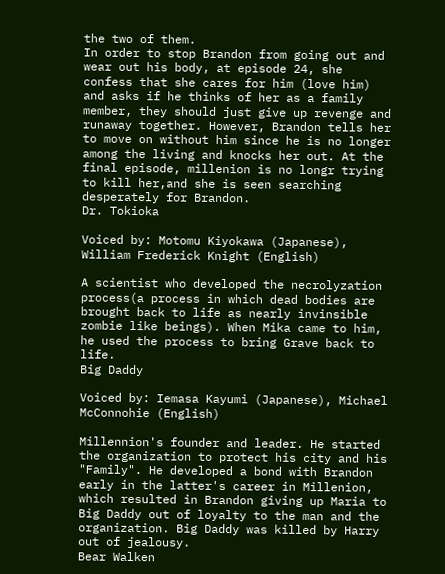the two of them.
In order to stop Brandon from going out and wear out his body, at episode 24, she confess that she cares for him (love him) and asks if he thinks of her as a family member, they should just give up revenge and runaway together. However, Brandon tells her to move on without him since he is no longer among the living and knocks her out. At the final episode, millenion is no longr trying to kill her,and she is seen searching desperately for Brandon.
Dr. Tokioka

Voiced by: Motomu Kiyokawa (Japanese), William Frederick Knight (English)

A scientist who developed the necrolyzation process(a process in which dead bodies are brought back to life as nearly invinsible zombie like beings). When Mika came to him, he used the process to bring Grave back to life.
Big Daddy

Voiced by: Iemasa Kayumi (Japanese), Michael McConnohie (English)

Millennion's founder and leader. He started the organization to protect his city and his "Family". He developed a bond with Brandon early in the latter's career in Millenion, which resulted in Brandon giving up Maria to Big Daddy out of loyalty to the man and the organization. Big Daddy was killed by Harry out of jealousy.
Bear Walken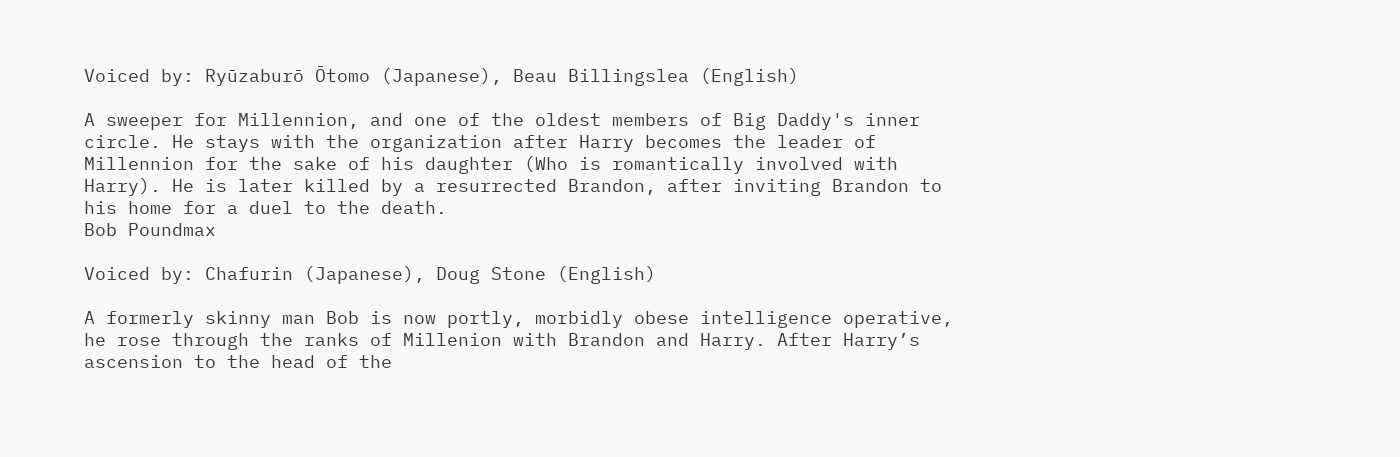Voiced by: Ryūzaburō Ōtomo (Japanese), Beau Billingslea (English)

A sweeper for Millennion, and one of the oldest members of Big Daddy's inner circle. He stays with the organization after Harry becomes the leader of Millennion for the sake of his daughter (Who is romantically involved with Harry). He is later killed by a resurrected Brandon, after inviting Brandon to his home for a duel to the death.
Bob Poundmax

Voiced by: Chafurin (Japanese), Doug Stone (English)

A formerly skinny man Bob is now portly, morbidly obese intelligence operative, he rose through the ranks of Millenion with Brandon and Harry. After Harry’s ascension to the head of the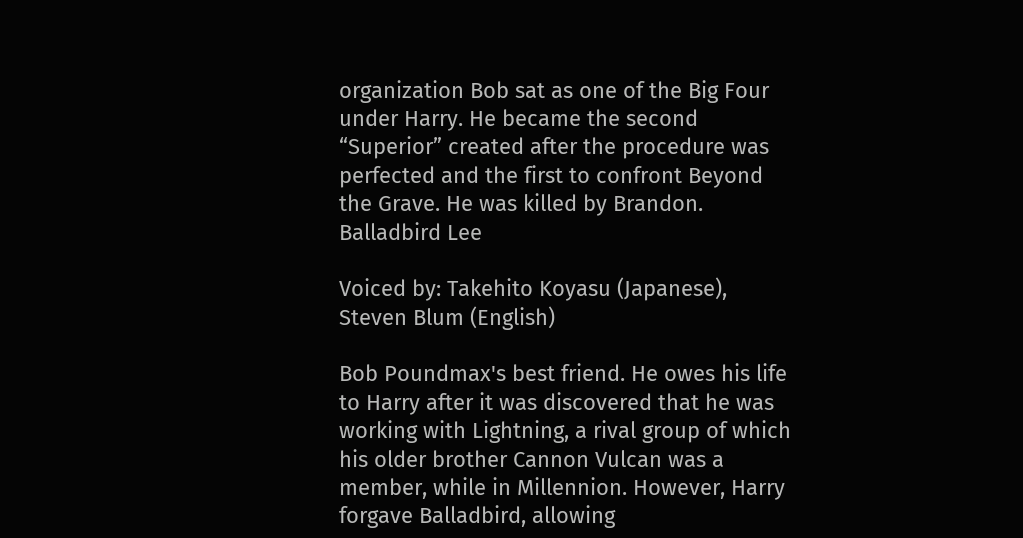organization Bob sat as one of the Big Four under Harry. He became the second “Superior” created after the procedure was perfected and the first to confront Beyond the Grave. He was killed by Brandon.
Balladbird Lee

Voiced by: Takehito Koyasu (Japanese), Steven Blum (English)

Bob Poundmax's best friend. He owes his life to Harry after it was discovered that he was working with Lightning, a rival group of which his older brother Cannon Vulcan was a member, while in Millennion. However, Harry forgave Balladbird, allowing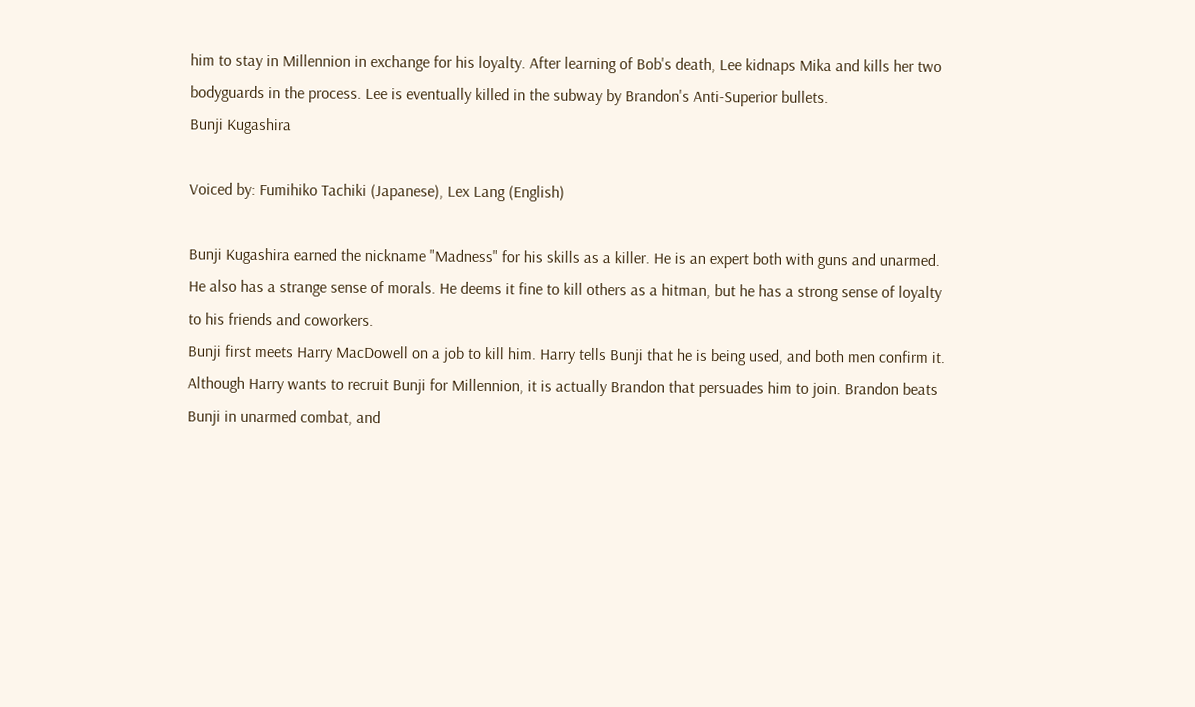him to stay in Millennion in exchange for his loyalty. After learning of Bob's death, Lee kidnaps Mika and kills her two bodyguards in the process. Lee is eventually killed in the subway by Brandon's Anti-Superior bullets.
Bunji Kugashira

Voiced by: Fumihiko Tachiki (Japanese), Lex Lang (English)

Bunji Kugashira earned the nickname "Madness" for his skills as a killer. He is an expert both with guns and unarmed. He also has a strange sense of morals. He deems it fine to kill others as a hitman, but he has a strong sense of loyalty to his friends and coworkers.
Bunji first meets Harry MacDowell on a job to kill him. Harry tells Bunji that he is being used, and both men confirm it. Although Harry wants to recruit Bunji for Millennion, it is actually Brandon that persuades him to join. Brandon beats Bunji in unarmed combat, and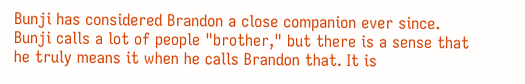Bunji has considered Brandon a close companion ever since. Bunji calls a lot of people "brother," but there is a sense that he truly means it when he calls Brandon that. It is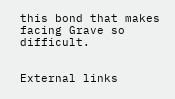this bond that makes facing Grave so difficult.


External links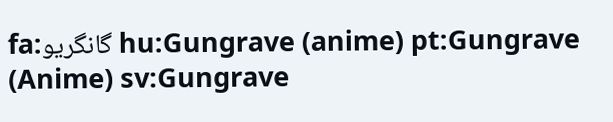fa:گانگریو hu:Gungrave (anime) pt:Gungrave (Anime) sv:Gungrave